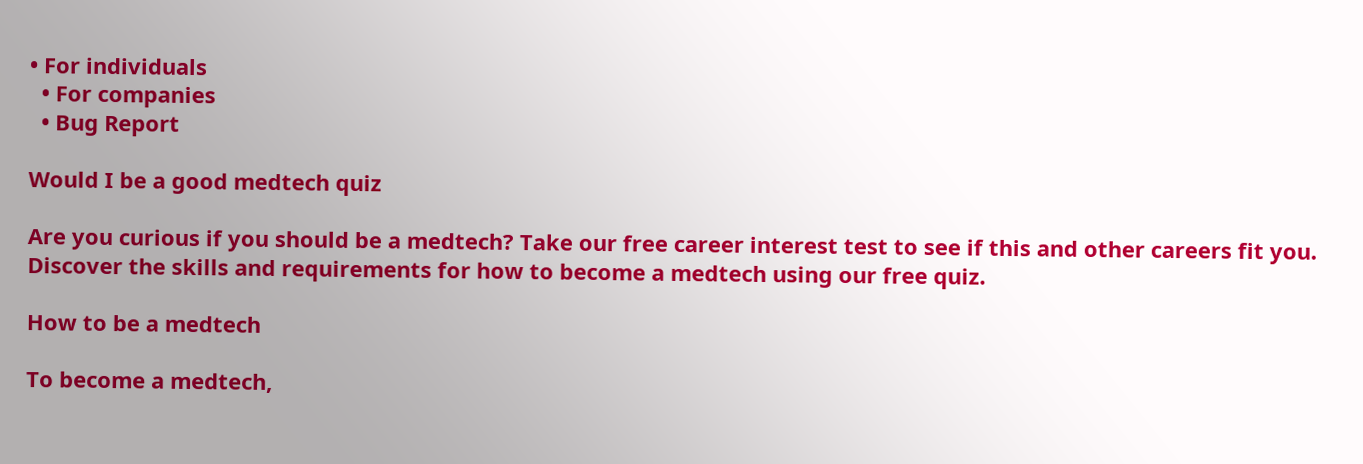• For individuals
  • For companies
  • Bug Report

Would I be a good medtech quiz

Are you curious if you should be a medtech? Take our free career interest test to see if this and other careers fit you. Discover the skills and requirements for how to become a medtech using our free quiz.

How to be a medtech

To become a medtech,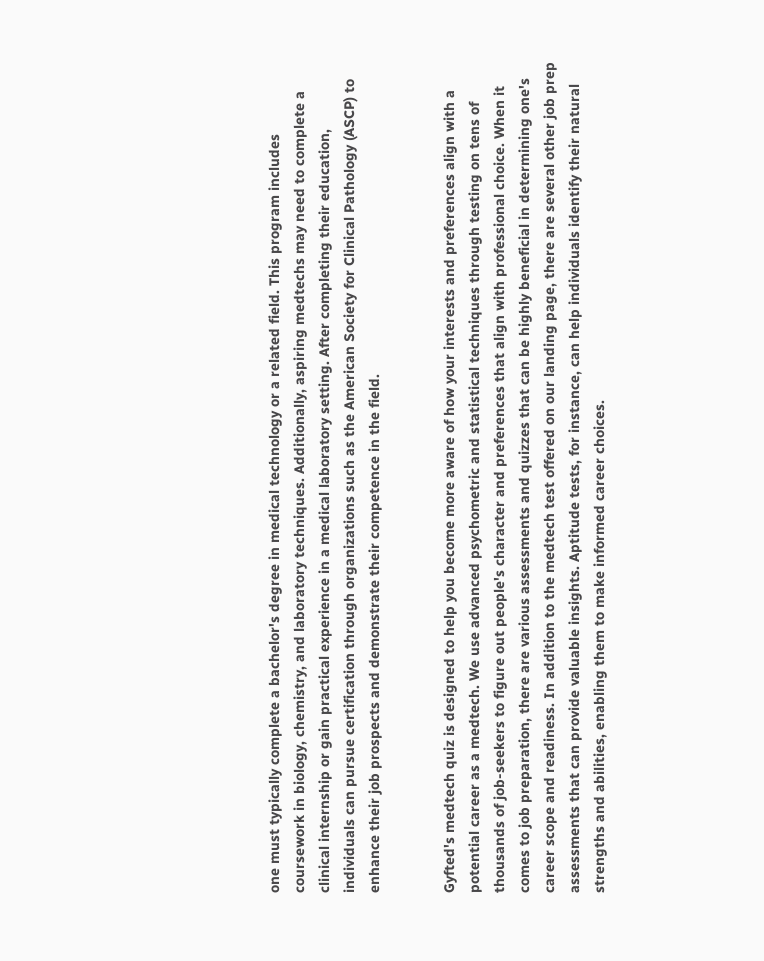one must typically complete a bachelor's degree in medical technology or a related field. This program includes coursework in biology, chemistry, and laboratory techniques. Additionally, aspiring medtechs may need to complete a clinical internship or gain practical experience in a medical laboratory setting. After completing their education, individuals can pursue certification through organizations such as the American Society for Clinical Pathology (ASCP) to enhance their job prospects and demonstrate their competence in the field.


Gyfted's medtech quiz is designed to help you become more aware of how your interests and preferences align with a potential career as a medtech. We use advanced psychometric and statistical techniques through testing on tens of thousands of job-seekers to figure out people's character and preferences that align with professional choice. When it comes to job preparation, there are various assessments and quizzes that can be highly beneficial in determining one's career scope and readiness. In addition to the medtech test offered on our landing page, there are several other job prep assessments that can provide valuable insights. Aptitude tests, for instance, can help individuals identify their natural strengths and abilities, enabling them to make informed career choices.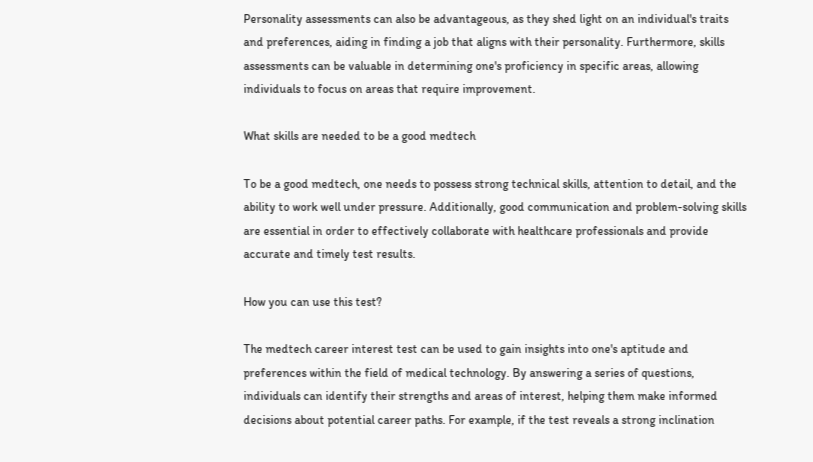Personality assessments can also be advantageous, as they shed light on an individual's traits and preferences, aiding in finding a job that aligns with their personality. Furthermore, skills assessments can be valuable in determining one's proficiency in specific areas, allowing individuals to focus on areas that require improvement.

What skills are needed to be a good medtech

To be a good medtech, one needs to possess strong technical skills, attention to detail, and the ability to work well under pressure. Additionally, good communication and problem-solving skills are essential in order to effectively collaborate with healthcare professionals and provide accurate and timely test results.

How you can use this test?

The medtech career interest test can be used to gain insights into one's aptitude and preferences within the field of medical technology. By answering a series of questions, individuals can identify their strengths and areas of interest, helping them make informed decisions about potential career paths. For example, if the test reveals a strong inclination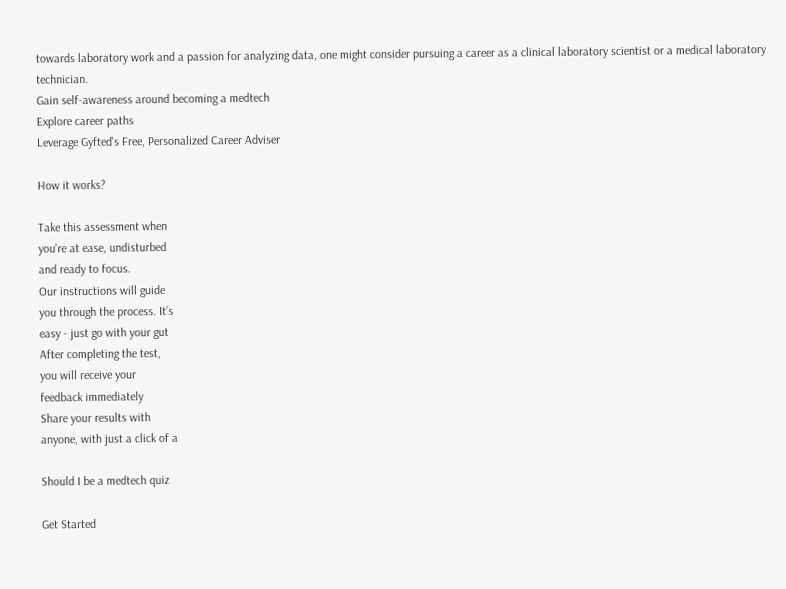towards laboratory work and a passion for analyzing data, one might consider pursuing a career as a clinical laboratory scientist or a medical laboratory technician.
Gain self-awareness around becoming a medtech
Explore career paths
Leverage Gyfted's Free, Personalized Career Adviser

How it works?

Take this assessment when
you’re at ease, undisturbed
and ready to focus.
Our instructions will guide
you through the process. It’s
easy - just go with your gut
After completing the test,
you will receive your
feedback immediately
Share your results with
anyone, with just a click of a

Should I be a medtech quiz

Get Started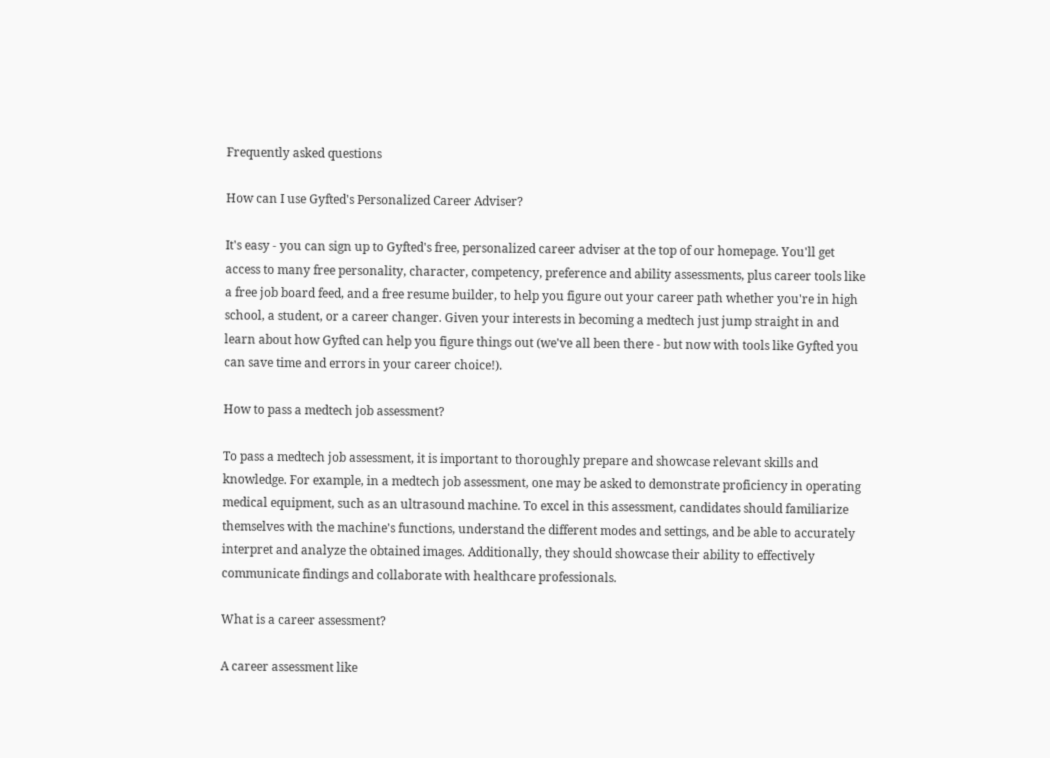Frequently asked questions

How can I use Gyfted's Personalized Career Adviser?

It's easy - you can sign up to Gyfted's free, personalized career adviser at the top of our homepage. You'll get access to many free personality, character, competency, preference and ability assessments, plus career tools like a free job board feed, and a free resume builder, to help you figure out your career path whether you're in high school, a student, or a career changer. Given your interests in becoming a medtech just jump straight in and learn about how Gyfted can help you figure things out (we've all been there - but now with tools like Gyfted you can save time and errors in your career choice!).

How to pass a medtech job assessment?

To pass a medtech job assessment, it is important to thoroughly prepare and showcase relevant skills and knowledge. For example, in a medtech job assessment, one may be asked to demonstrate proficiency in operating medical equipment, such as an ultrasound machine. To excel in this assessment, candidates should familiarize themselves with the machine's functions, understand the different modes and settings, and be able to accurately interpret and analyze the obtained images. Additionally, they should showcase their ability to effectively communicate findings and collaborate with healthcare professionals.

What is a career assessment?

A career assessment like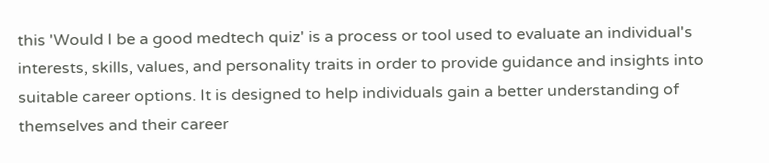this 'Would I be a good medtech quiz' is a process or tool used to evaluate an individual's interests, skills, values, and personality traits in order to provide guidance and insights into suitable career options. It is designed to help individuals gain a better understanding of themselves and their career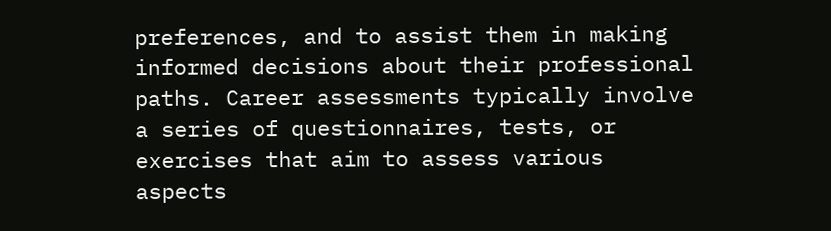preferences, and to assist them in making informed decisions about their professional paths. Career assessments typically involve a series of questionnaires, tests, or exercises that aim to assess various aspects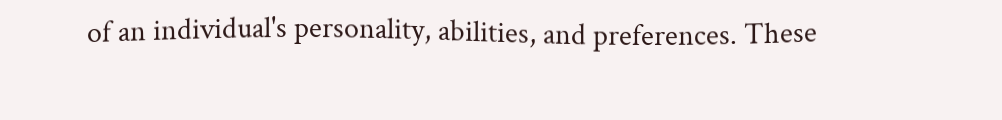of an individual's personality, abilities, and preferences. These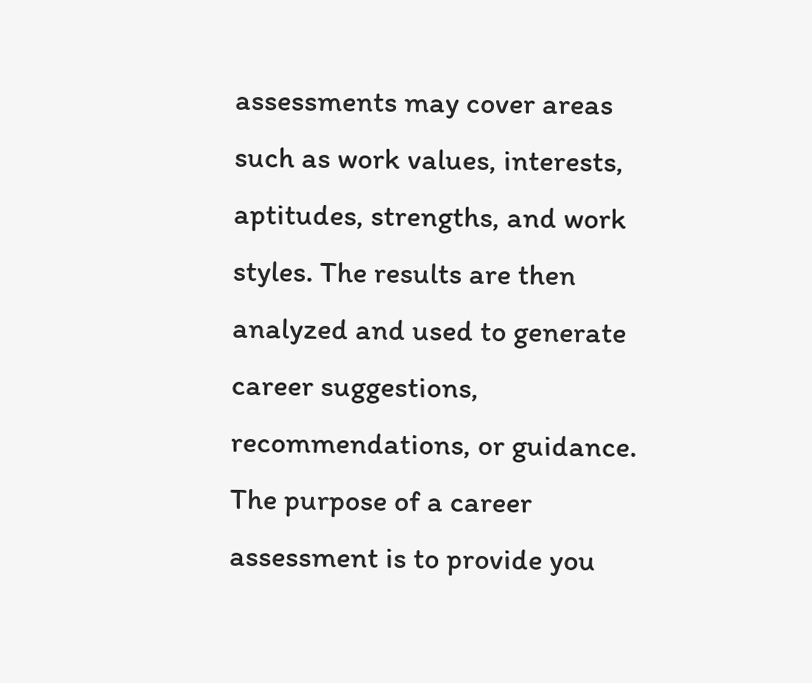assessments may cover areas such as work values, interests, aptitudes, strengths, and work styles. The results are then analyzed and used to generate career suggestions, recommendations, or guidance. The purpose of a career assessment is to provide you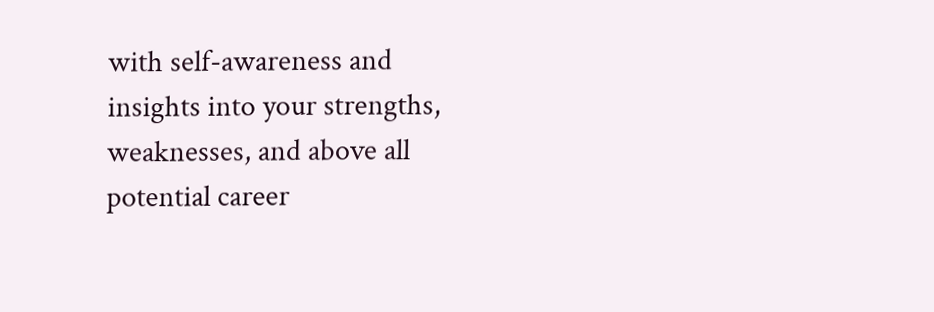with self-awareness and insights into your strengths, weaknesses, and above all potential career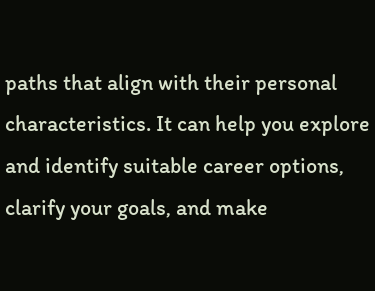paths that align with their personal characteristics. It can help you explore and identify suitable career options, clarify your goals, and make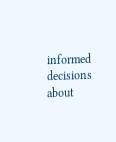informed decisions about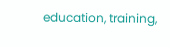education, training,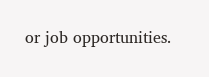or job opportunities.